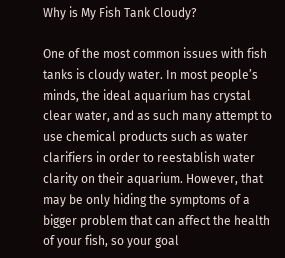Why is My Fish Tank Cloudy?

One of the most common issues with fish tanks is cloudy water. In most people’s minds, the ideal aquarium has crystal clear water, and as such many attempt to use chemical products such as water clarifiers in order to reestablish water clarity on their aquarium. However, that may be only hiding the symptoms of a bigger problem that can affect the health of your fish, so your goal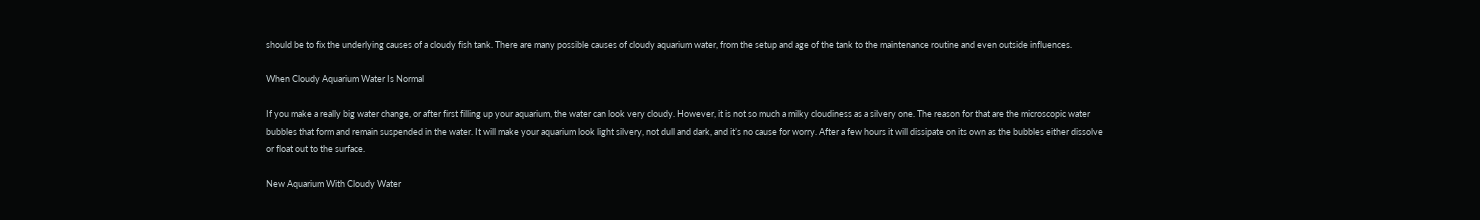should be to fix the underlying causes of a cloudy fish tank. There are many possible causes of cloudy aquarium water, from the setup and age of the tank to the maintenance routine and even outside influences.

When Cloudy Aquarium Water Is Normal

If you make a really big water change, or after first filling up your aquarium, the water can look very cloudy. However, it is not so much a milky cloudiness as a silvery one. The reason for that are the microscopic water bubbles that form and remain suspended in the water. It will make your aquarium look light silvery, not dull and dark, and it’s no cause for worry. After a few hours it will dissipate on its own as the bubbles either dissolve or float out to the surface.

New Aquarium With Cloudy Water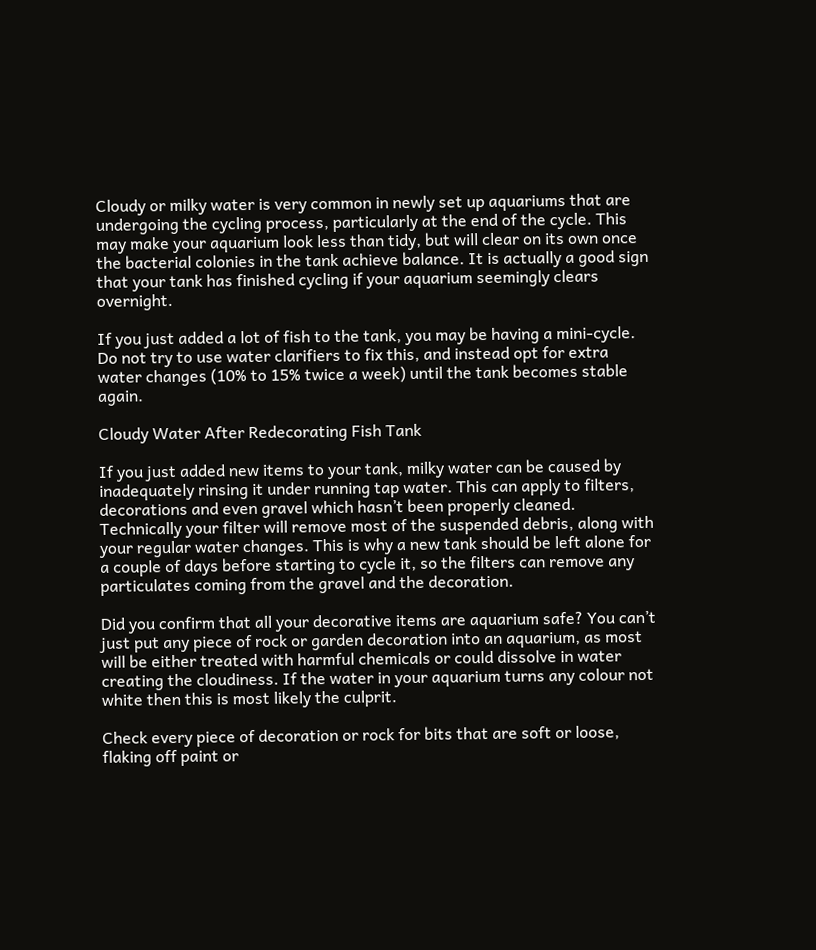Cloudy or milky water is very common in newly set up aquariums that are undergoing the cycling process, particularly at the end of the cycle. This may make your aquarium look less than tidy, but will clear on its own once the bacterial colonies in the tank achieve balance. It is actually a good sign that your tank has finished cycling if your aquarium seemingly clears overnight.

If you just added a lot of fish to the tank, you may be having a mini-cycle. Do not try to use water clarifiers to fix this, and instead opt for extra water changes (10% to 15% twice a week) until the tank becomes stable again.

Cloudy Water After Redecorating Fish Tank

If you just added new items to your tank, milky water can be caused by inadequately rinsing it under running tap water. This can apply to filters, decorations and even gravel which hasn’t been properly cleaned. Technically your filter will remove most of the suspended debris, along with your regular water changes. This is why a new tank should be left alone for a couple of days before starting to cycle it, so the filters can remove any particulates coming from the gravel and the decoration.

Did you confirm that all your decorative items are aquarium safe? You can’t just put any piece of rock or garden decoration into an aquarium, as most will be either treated with harmful chemicals or could dissolve in water creating the cloudiness. If the water in your aquarium turns any colour not white then this is most likely the culprit.

Check every piece of decoration or rock for bits that are soft or loose, flaking off paint or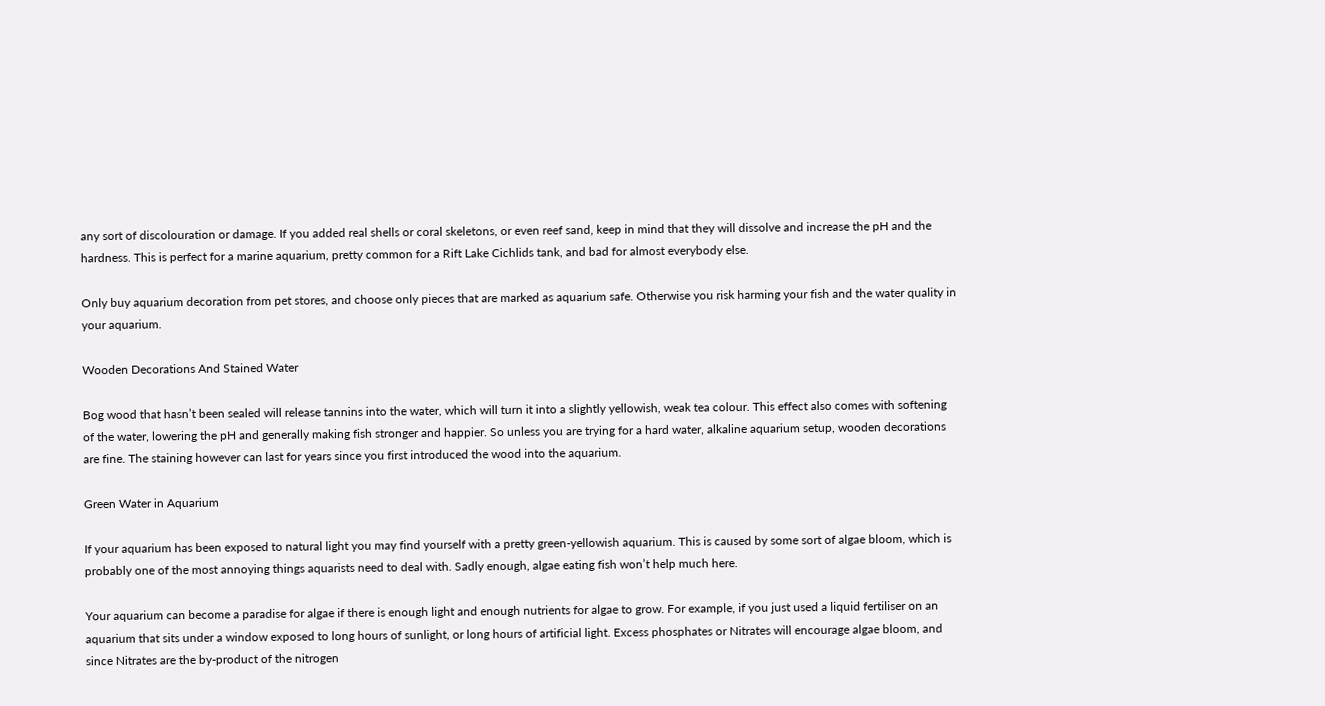any sort of discolouration or damage. If you added real shells or coral skeletons, or even reef sand, keep in mind that they will dissolve and increase the pH and the hardness. This is perfect for a marine aquarium, pretty common for a Rift Lake Cichlids tank, and bad for almost everybody else.

Only buy aquarium decoration from pet stores, and choose only pieces that are marked as aquarium safe. Otherwise you risk harming your fish and the water quality in your aquarium.

Wooden Decorations And Stained Water

Bog wood that hasn’t been sealed will release tannins into the water, which will turn it into a slightly yellowish, weak tea colour. This effect also comes with softening of the water, lowering the pH and generally making fish stronger and happier. So unless you are trying for a hard water, alkaline aquarium setup, wooden decorations are fine. The staining however can last for years since you first introduced the wood into the aquarium.

Green Water in Aquarium

If your aquarium has been exposed to natural light you may find yourself with a pretty green-yellowish aquarium. This is caused by some sort of algae bloom, which is probably one of the most annoying things aquarists need to deal with. Sadly enough, algae eating fish won’t help much here.

Your aquarium can become a paradise for algae if there is enough light and enough nutrients for algae to grow. For example, if you just used a liquid fertiliser on an aquarium that sits under a window exposed to long hours of sunlight, or long hours of artificial light. Excess phosphates or Nitrates will encourage algae bloom, and since Nitrates are the by-product of the nitrogen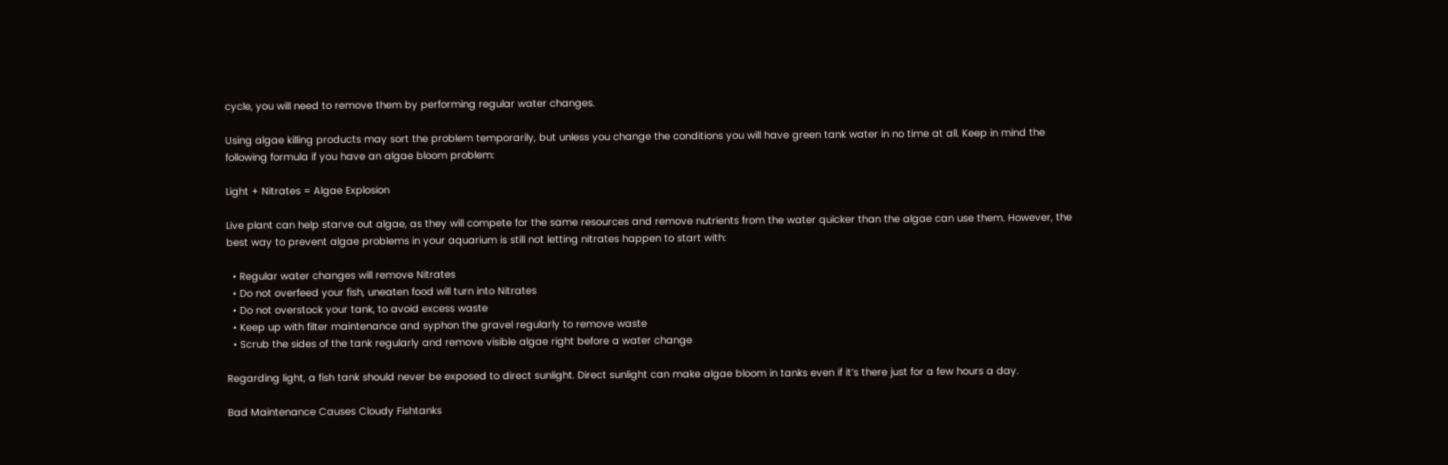cycle, you will need to remove them by performing regular water changes.

Using algae killing products may sort the problem temporarily, but unless you change the conditions you will have green tank water in no time at all. Keep in mind the following formula if you have an algae bloom problem:

Light + Nitrates = Algae Explosion

Live plant can help starve out algae, as they will compete for the same resources and remove nutrients from the water quicker than the algae can use them. However, the best way to prevent algae problems in your aquarium is still not letting nitrates happen to start with:

  • Regular water changes will remove Nitrates
  • Do not overfeed your fish, uneaten food will turn into Nitrates
  • Do not overstock your tank, to avoid excess waste
  • Keep up with filter maintenance and syphon the gravel regularly to remove waste
  • Scrub the sides of the tank regularly and remove visible algae right before a water change

Regarding light, a fish tank should never be exposed to direct sunlight. Direct sunlight can make algae bloom in tanks even if it’s there just for a few hours a day.

Bad Maintenance Causes Cloudy Fishtanks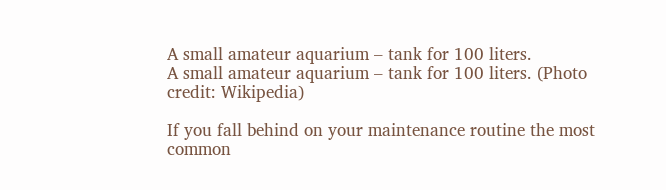A small amateur aquarium – tank for 100 liters.
A small amateur aquarium – tank for 100 liters. (Photo credit: Wikipedia)

If you fall behind on your maintenance routine the most common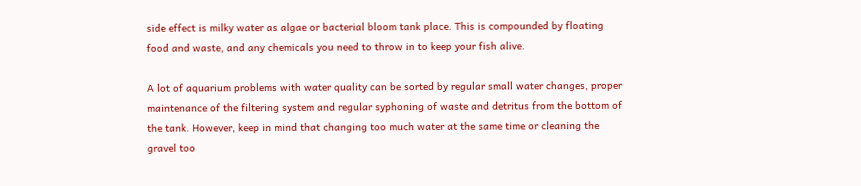side effect is milky water as algae or bacterial bloom tank place. This is compounded by floating food and waste, and any chemicals you need to throw in to keep your fish alive.

A lot of aquarium problems with water quality can be sorted by regular small water changes, proper maintenance of the filtering system and regular syphoning of waste and detritus from the bottom of the tank. However, keep in mind that changing too much water at the same time or cleaning the gravel too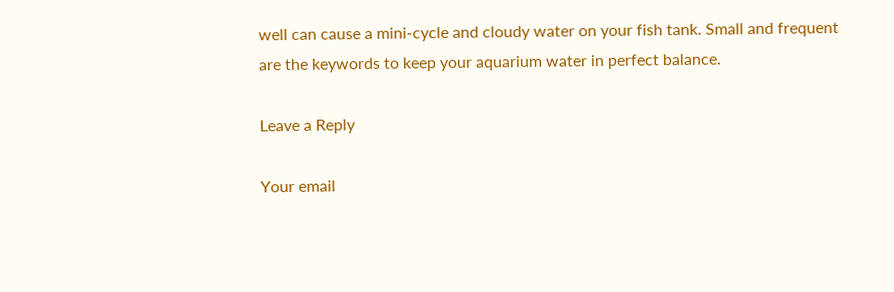well can cause a mini-cycle and cloudy water on your fish tank. Small and frequent are the keywords to keep your aquarium water in perfect balance.

Leave a Reply

Your email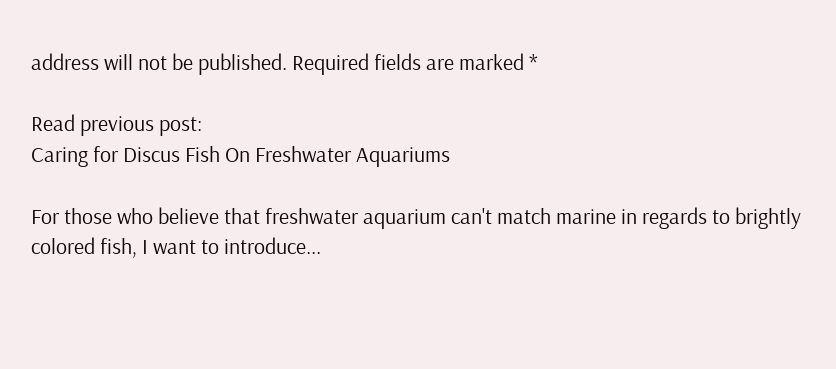address will not be published. Required fields are marked *

Read previous post:
Caring for Discus Fish On Freshwater Aquariums

For those who believe that freshwater aquarium can't match marine in regards to brightly colored fish, I want to introduce...